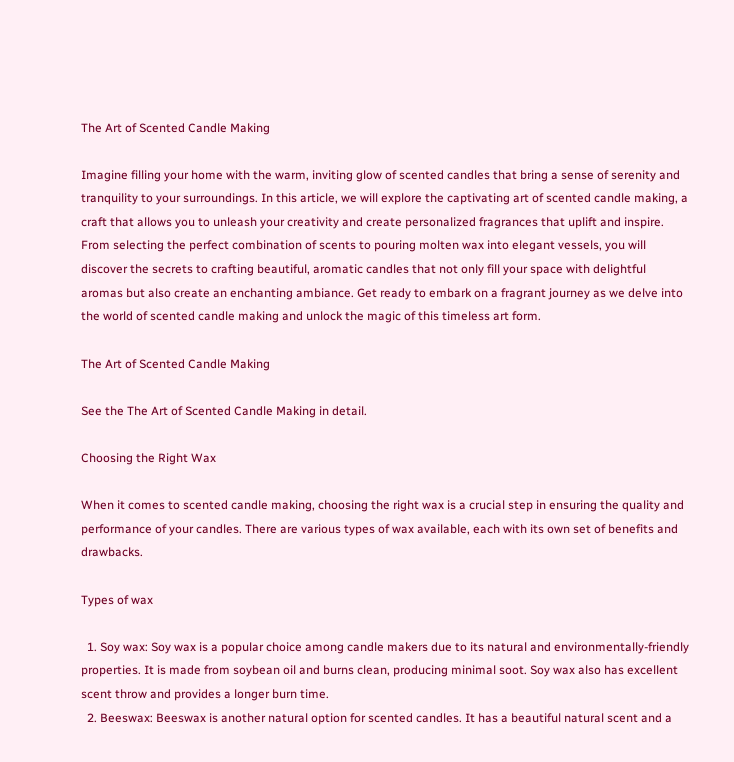The Art of Scented Candle Making

Imagine filling your home with the warm, inviting glow of scented candles that bring a sense of serenity and tranquility to your surroundings. In this article, we will explore the captivating art of scented candle making, a craft that allows you to unleash your creativity and create personalized fragrances that uplift and inspire. From selecting the perfect combination of scents to pouring molten wax into elegant vessels, you will discover the secrets to crafting beautiful, aromatic candles that not only fill your space with delightful aromas but also create an enchanting ambiance. Get ready to embark on a fragrant journey as we delve into the world of scented candle making and unlock the magic of this timeless art form.

The Art of Scented Candle Making

See the The Art of Scented Candle Making in detail.

Choosing the Right Wax

When it comes to scented candle making, choosing the right wax is a crucial step in ensuring the quality and performance of your candles. There are various types of wax available, each with its own set of benefits and drawbacks.

Types of wax

  1. Soy wax: Soy wax is a popular choice among candle makers due to its natural and environmentally-friendly properties. It is made from soybean oil and burns clean, producing minimal soot. Soy wax also has excellent scent throw and provides a longer burn time.
  2. Beeswax: Beeswax is another natural option for scented candles. It has a beautiful natural scent and a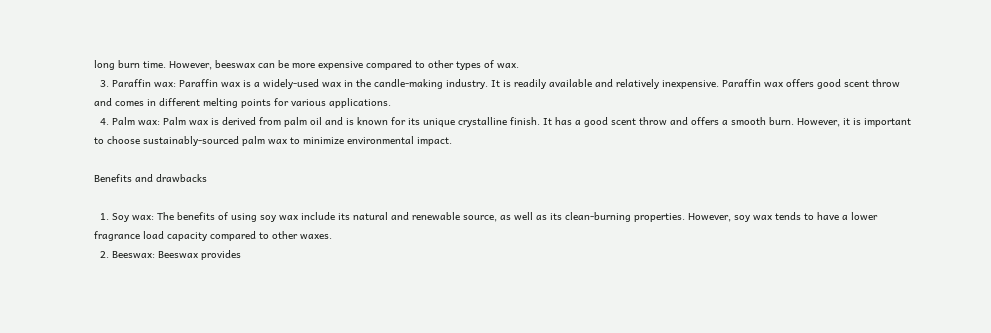long burn time. However, beeswax can be more expensive compared to other types of wax.
  3. Paraffin wax: Paraffin wax is a widely-used wax in the candle-making industry. It is readily available and relatively inexpensive. Paraffin wax offers good scent throw and comes in different melting points for various applications.
  4. Palm wax: Palm wax is derived from palm oil and is known for its unique crystalline finish. It has a good scent throw and offers a smooth burn. However, it is important to choose sustainably-sourced palm wax to minimize environmental impact.

Benefits and drawbacks

  1. Soy wax: The benefits of using soy wax include its natural and renewable source, as well as its clean-burning properties. However, soy wax tends to have a lower fragrance load capacity compared to other waxes.
  2. Beeswax: Beeswax provides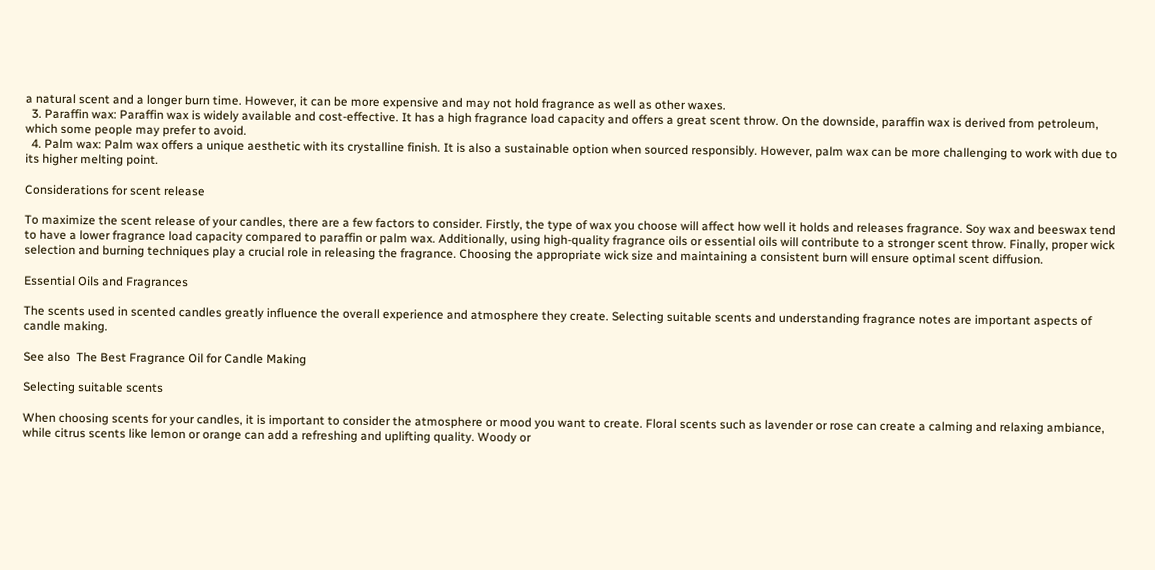a natural scent and a longer burn time. However, it can be more expensive and may not hold fragrance as well as other waxes.
  3. Paraffin wax: Paraffin wax is widely available and cost-effective. It has a high fragrance load capacity and offers a great scent throw. On the downside, paraffin wax is derived from petroleum, which some people may prefer to avoid.
  4. Palm wax: Palm wax offers a unique aesthetic with its crystalline finish. It is also a sustainable option when sourced responsibly. However, palm wax can be more challenging to work with due to its higher melting point.

Considerations for scent release

To maximize the scent release of your candles, there are a few factors to consider. Firstly, the type of wax you choose will affect how well it holds and releases fragrance. Soy wax and beeswax tend to have a lower fragrance load capacity compared to paraffin or palm wax. Additionally, using high-quality fragrance oils or essential oils will contribute to a stronger scent throw. Finally, proper wick selection and burning techniques play a crucial role in releasing the fragrance. Choosing the appropriate wick size and maintaining a consistent burn will ensure optimal scent diffusion.

Essential Oils and Fragrances

The scents used in scented candles greatly influence the overall experience and atmosphere they create. Selecting suitable scents and understanding fragrance notes are important aspects of candle making.

See also  The Best Fragrance Oil for Candle Making

Selecting suitable scents

When choosing scents for your candles, it is important to consider the atmosphere or mood you want to create. Floral scents such as lavender or rose can create a calming and relaxing ambiance, while citrus scents like lemon or orange can add a refreshing and uplifting quality. Woody or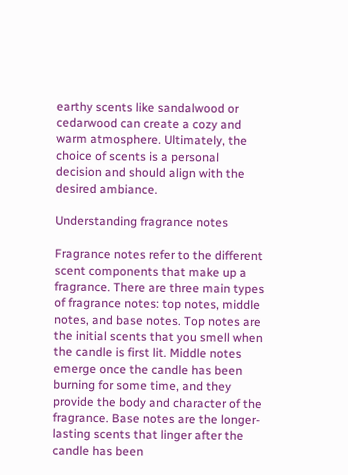earthy scents like sandalwood or cedarwood can create a cozy and warm atmosphere. Ultimately, the choice of scents is a personal decision and should align with the desired ambiance.

Understanding fragrance notes

Fragrance notes refer to the different scent components that make up a fragrance. There are three main types of fragrance notes: top notes, middle notes, and base notes. Top notes are the initial scents that you smell when the candle is first lit. Middle notes emerge once the candle has been burning for some time, and they provide the body and character of the fragrance. Base notes are the longer-lasting scents that linger after the candle has been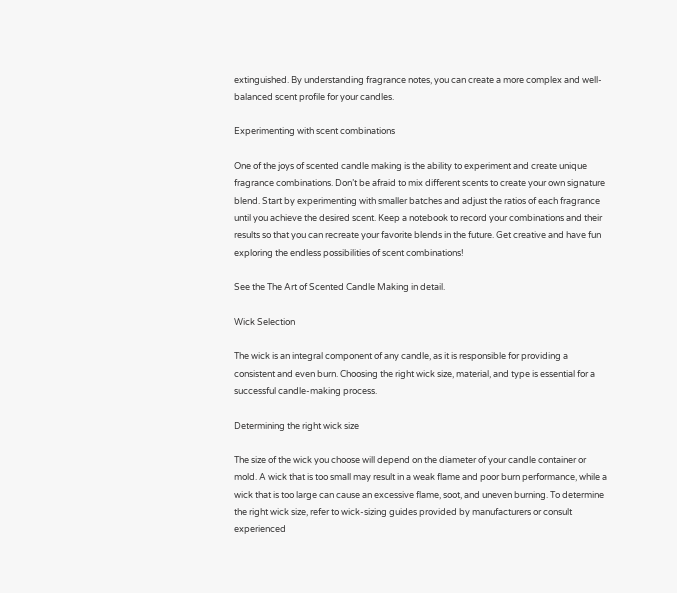extinguished. By understanding fragrance notes, you can create a more complex and well-balanced scent profile for your candles.

Experimenting with scent combinations

One of the joys of scented candle making is the ability to experiment and create unique fragrance combinations. Don’t be afraid to mix different scents to create your own signature blend. Start by experimenting with smaller batches and adjust the ratios of each fragrance until you achieve the desired scent. Keep a notebook to record your combinations and their results so that you can recreate your favorite blends in the future. Get creative and have fun exploring the endless possibilities of scent combinations!

See the The Art of Scented Candle Making in detail.

Wick Selection

The wick is an integral component of any candle, as it is responsible for providing a consistent and even burn. Choosing the right wick size, material, and type is essential for a successful candle-making process.

Determining the right wick size

The size of the wick you choose will depend on the diameter of your candle container or mold. A wick that is too small may result in a weak flame and poor burn performance, while a wick that is too large can cause an excessive flame, soot, and uneven burning. To determine the right wick size, refer to wick-sizing guides provided by manufacturers or consult experienced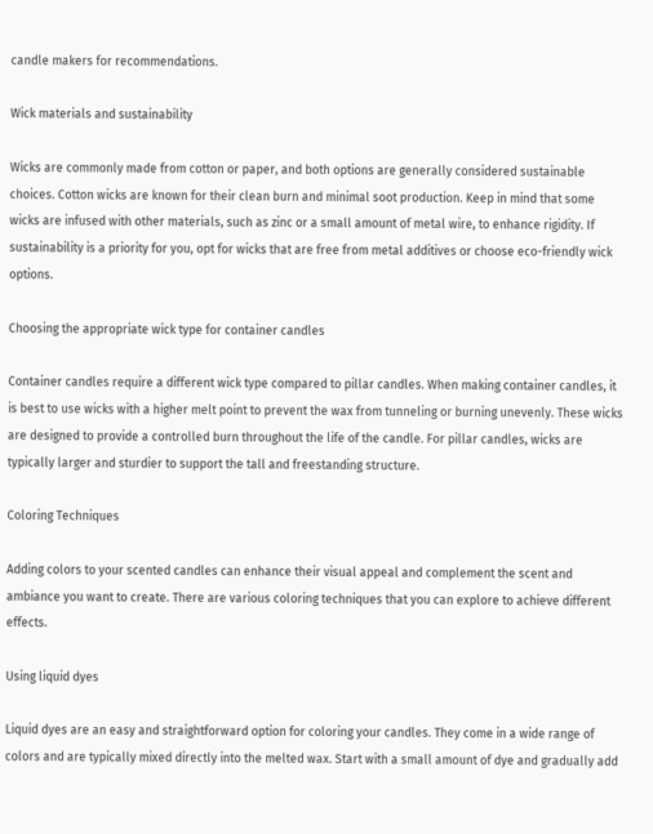candle makers for recommendations.

Wick materials and sustainability

Wicks are commonly made from cotton or paper, and both options are generally considered sustainable choices. Cotton wicks are known for their clean burn and minimal soot production. Keep in mind that some wicks are infused with other materials, such as zinc or a small amount of metal wire, to enhance rigidity. If sustainability is a priority for you, opt for wicks that are free from metal additives or choose eco-friendly wick options.

Choosing the appropriate wick type for container candles

Container candles require a different wick type compared to pillar candles. When making container candles, it is best to use wicks with a higher melt point to prevent the wax from tunneling or burning unevenly. These wicks are designed to provide a controlled burn throughout the life of the candle. For pillar candles, wicks are typically larger and sturdier to support the tall and freestanding structure.

Coloring Techniques

Adding colors to your scented candles can enhance their visual appeal and complement the scent and ambiance you want to create. There are various coloring techniques that you can explore to achieve different effects.

Using liquid dyes

Liquid dyes are an easy and straightforward option for coloring your candles. They come in a wide range of colors and are typically mixed directly into the melted wax. Start with a small amount of dye and gradually add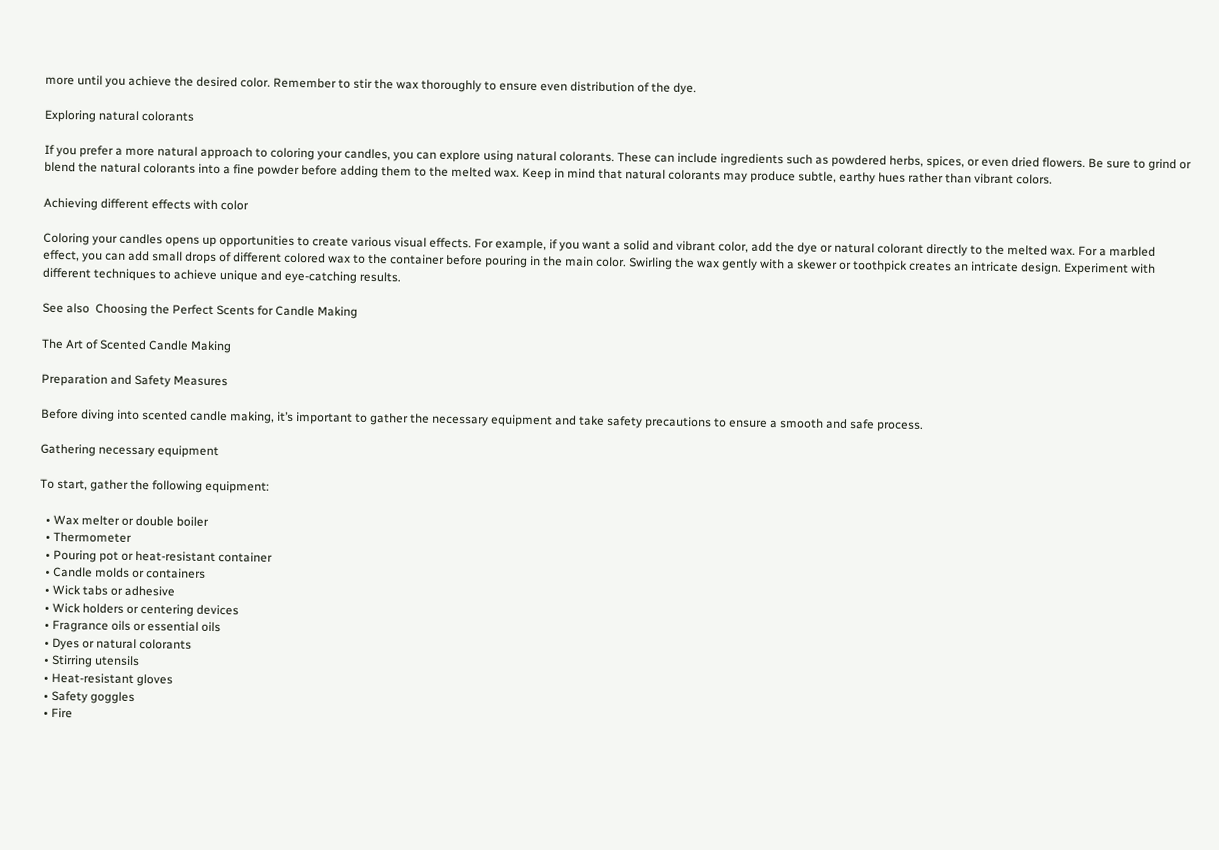more until you achieve the desired color. Remember to stir the wax thoroughly to ensure even distribution of the dye.

Exploring natural colorants

If you prefer a more natural approach to coloring your candles, you can explore using natural colorants. These can include ingredients such as powdered herbs, spices, or even dried flowers. Be sure to grind or blend the natural colorants into a fine powder before adding them to the melted wax. Keep in mind that natural colorants may produce subtle, earthy hues rather than vibrant colors.

Achieving different effects with color

Coloring your candles opens up opportunities to create various visual effects. For example, if you want a solid and vibrant color, add the dye or natural colorant directly to the melted wax. For a marbled effect, you can add small drops of different colored wax to the container before pouring in the main color. Swirling the wax gently with a skewer or toothpick creates an intricate design. Experiment with different techniques to achieve unique and eye-catching results.

See also  Choosing the Perfect Scents for Candle Making

The Art of Scented Candle Making

Preparation and Safety Measures

Before diving into scented candle making, it’s important to gather the necessary equipment and take safety precautions to ensure a smooth and safe process.

Gathering necessary equipment

To start, gather the following equipment:

  • Wax melter or double boiler
  • Thermometer
  • Pouring pot or heat-resistant container
  • Candle molds or containers
  • Wick tabs or adhesive
  • Wick holders or centering devices
  • Fragrance oils or essential oils
  • Dyes or natural colorants
  • Stirring utensils
  • Heat-resistant gloves
  • Safety goggles
  • Fire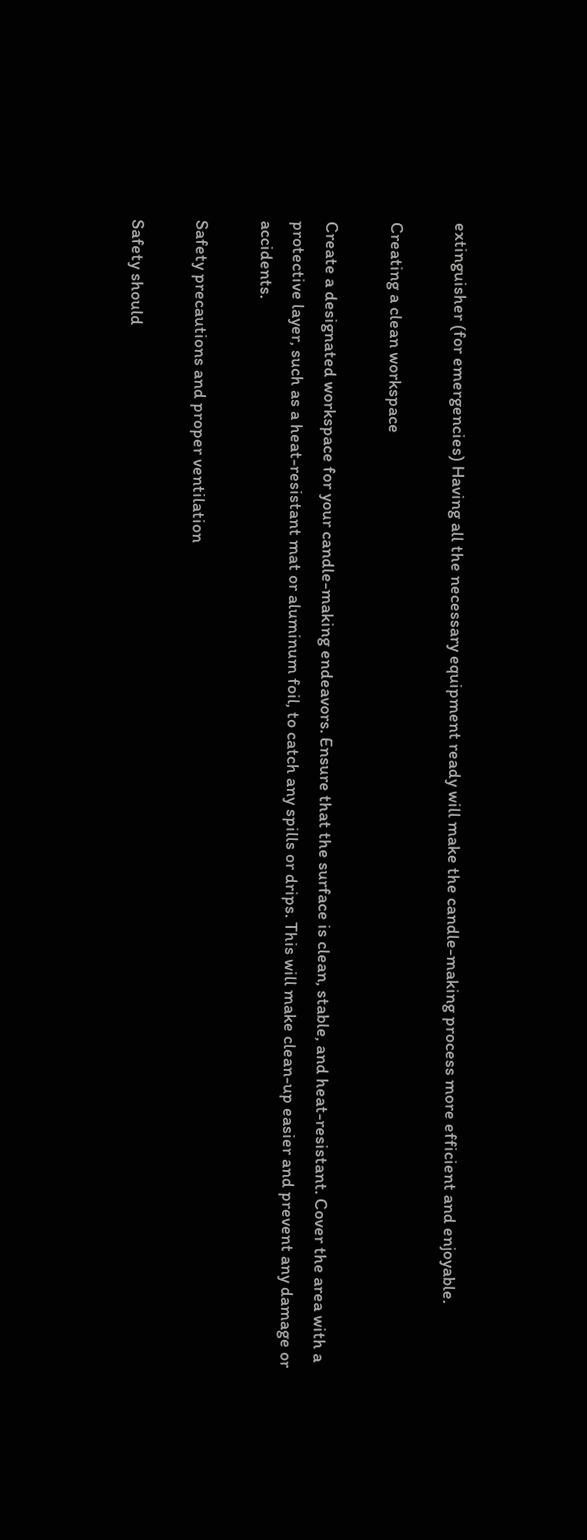extinguisher (for emergencies) Having all the necessary equipment ready will make the candle-making process more efficient and enjoyable.

Creating a clean workspace

Create a designated workspace for your candle-making endeavors. Ensure that the surface is clean, stable, and heat-resistant. Cover the area with a protective layer, such as a heat-resistant mat or aluminum foil, to catch any spills or drips. This will make clean-up easier and prevent any damage or accidents.

Safety precautions and proper ventilation

Safety should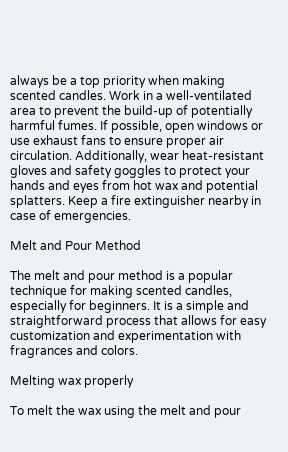always be a top priority when making scented candles. Work in a well-ventilated area to prevent the build-up of potentially harmful fumes. If possible, open windows or use exhaust fans to ensure proper air circulation. Additionally, wear heat-resistant gloves and safety goggles to protect your hands and eyes from hot wax and potential splatters. Keep a fire extinguisher nearby in case of emergencies.

Melt and Pour Method

The melt and pour method is a popular technique for making scented candles, especially for beginners. It is a simple and straightforward process that allows for easy customization and experimentation with fragrances and colors.

Melting wax properly

To melt the wax using the melt and pour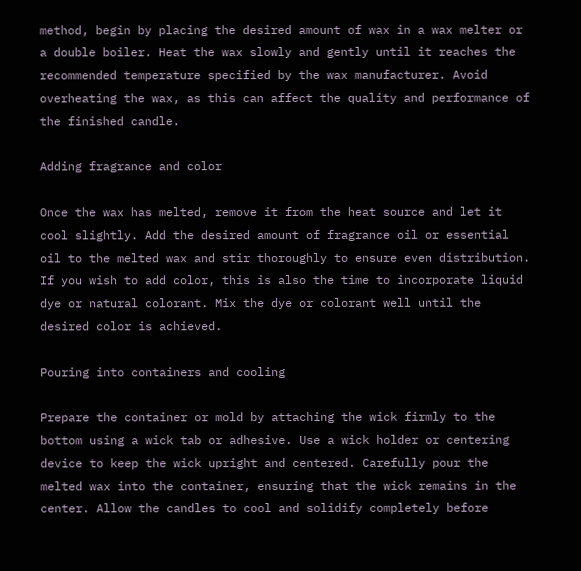method, begin by placing the desired amount of wax in a wax melter or a double boiler. Heat the wax slowly and gently until it reaches the recommended temperature specified by the wax manufacturer. Avoid overheating the wax, as this can affect the quality and performance of the finished candle.

Adding fragrance and color

Once the wax has melted, remove it from the heat source and let it cool slightly. Add the desired amount of fragrance oil or essential oil to the melted wax and stir thoroughly to ensure even distribution. If you wish to add color, this is also the time to incorporate liquid dye or natural colorant. Mix the dye or colorant well until the desired color is achieved.

Pouring into containers and cooling

Prepare the container or mold by attaching the wick firmly to the bottom using a wick tab or adhesive. Use a wick holder or centering device to keep the wick upright and centered. Carefully pour the melted wax into the container, ensuring that the wick remains in the center. Allow the candles to cool and solidify completely before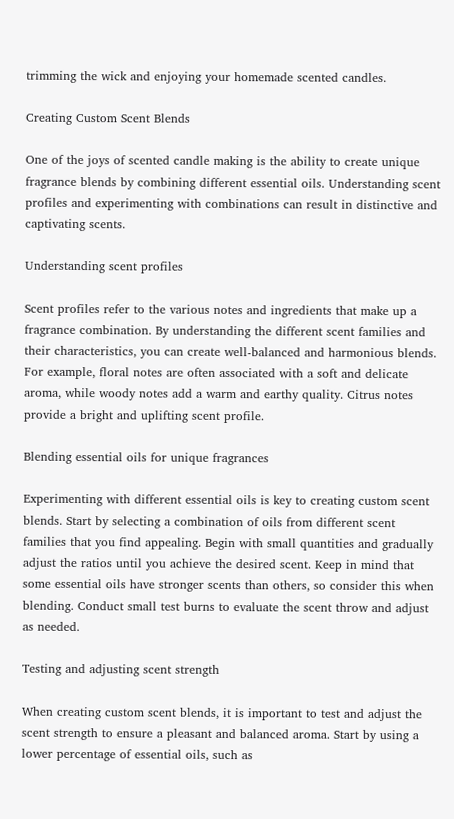trimming the wick and enjoying your homemade scented candles.

Creating Custom Scent Blends

One of the joys of scented candle making is the ability to create unique fragrance blends by combining different essential oils. Understanding scent profiles and experimenting with combinations can result in distinctive and captivating scents.

Understanding scent profiles

Scent profiles refer to the various notes and ingredients that make up a fragrance combination. By understanding the different scent families and their characteristics, you can create well-balanced and harmonious blends. For example, floral notes are often associated with a soft and delicate aroma, while woody notes add a warm and earthy quality. Citrus notes provide a bright and uplifting scent profile.

Blending essential oils for unique fragrances

Experimenting with different essential oils is key to creating custom scent blends. Start by selecting a combination of oils from different scent families that you find appealing. Begin with small quantities and gradually adjust the ratios until you achieve the desired scent. Keep in mind that some essential oils have stronger scents than others, so consider this when blending. Conduct small test burns to evaluate the scent throw and adjust as needed.

Testing and adjusting scent strength

When creating custom scent blends, it is important to test and adjust the scent strength to ensure a pleasant and balanced aroma. Start by using a lower percentage of essential oils, such as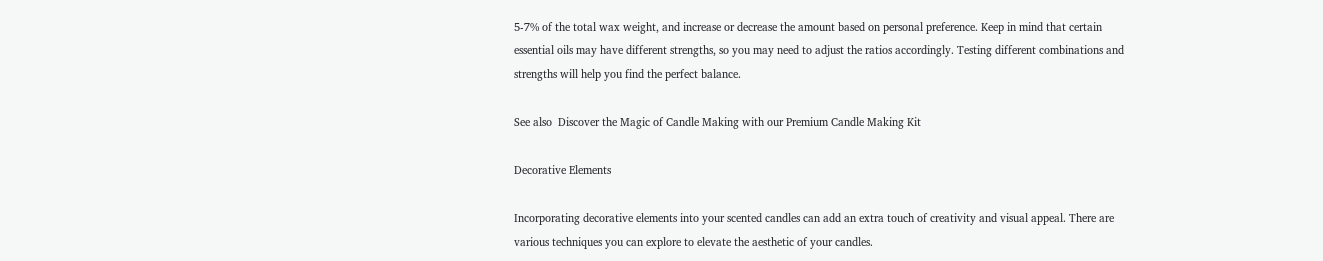5-7% of the total wax weight, and increase or decrease the amount based on personal preference. Keep in mind that certain essential oils may have different strengths, so you may need to adjust the ratios accordingly. Testing different combinations and strengths will help you find the perfect balance.

See also  Discover the Magic of Candle Making with our Premium Candle Making Kit

Decorative Elements

Incorporating decorative elements into your scented candles can add an extra touch of creativity and visual appeal. There are various techniques you can explore to elevate the aesthetic of your candles.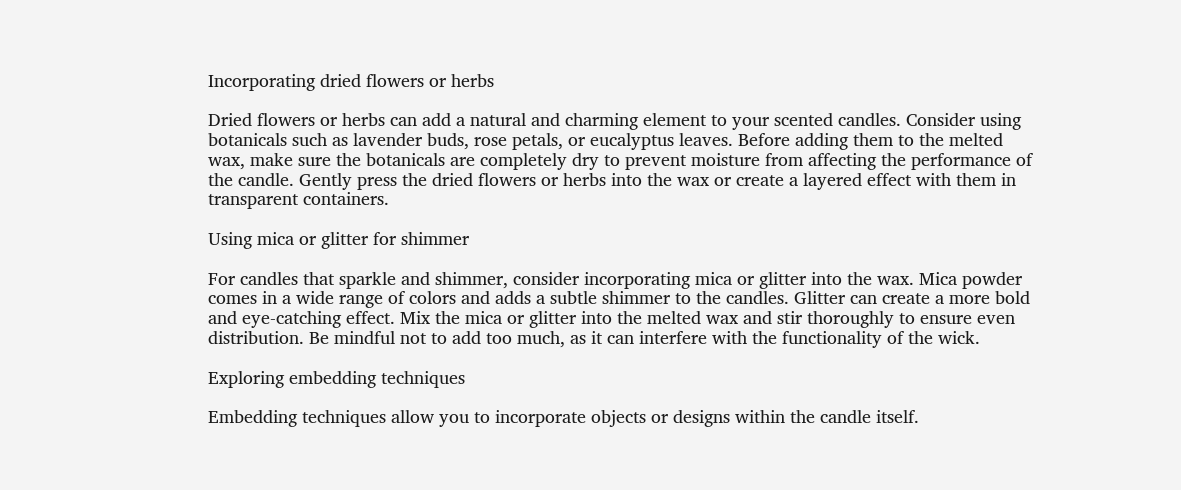Incorporating dried flowers or herbs

Dried flowers or herbs can add a natural and charming element to your scented candles. Consider using botanicals such as lavender buds, rose petals, or eucalyptus leaves. Before adding them to the melted wax, make sure the botanicals are completely dry to prevent moisture from affecting the performance of the candle. Gently press the dried flowers or herbs into the wax or create a layered effect with them in transparent containers.

Using mica or glitter for shimmer

For candles that sparkle and shimmer, consider incorporating mica or glitter into the wax. Mica powder comes in a wide range of colors and adds a subtle shimmer to the candles. Glitter can create a more bold and eye-catching effect. Mix the mica or glitter into the melted wax and stir thoroughly to ensure even distribution. Be mindful not to add too much, as it can interfere with the functionality of the wick.

Exploring embedding techniques

Embedding techniques allow you to incorporate objects or designs within the candle itself.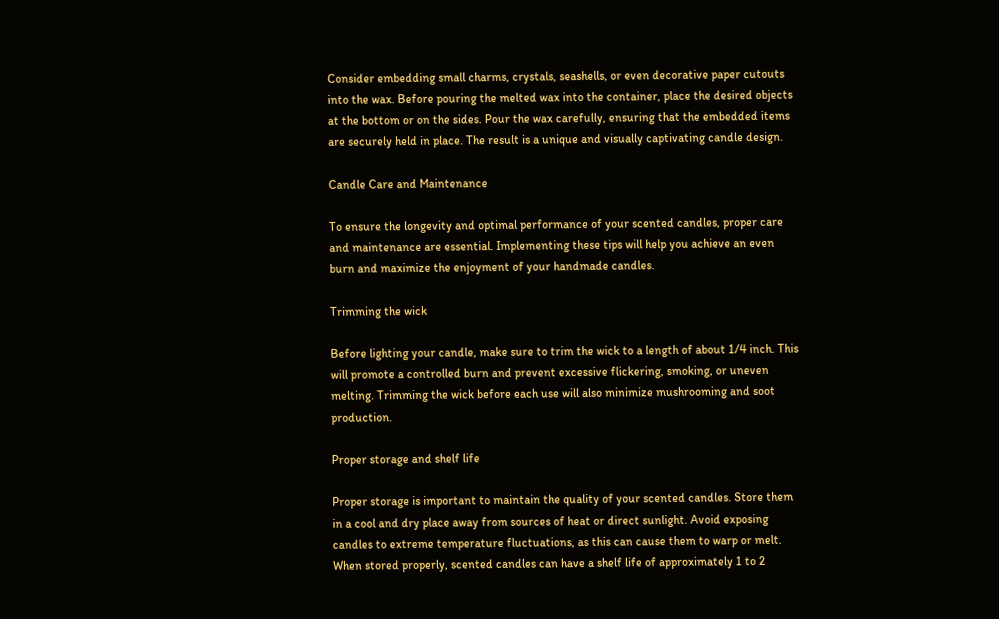Consider embedding small charms, crystals, seashells, or even decorative paper cutouts into the wax. Before pouring the melted wax into the container, place the desired objects at the bottom or on the sides. Pour the wax carefully, ensuring that the embedded items are securely held in place. The result is a unique and visually captivating candle design.

Candle Care and Maintenance

To ensure the longevity and optimal performance of your scented candles, proper care and maintenance are essential. Implementing these tips will help you achieve an even burn and maximize the enjoyment of your handmade candles.

Trimming the wick

Before lighting your candle, make sure to trim the wick to a length of about 1/4 inch. This will promote a controlled burn and prevent excessive flickering, smoking, or uneven melting. Trimming the wick before each use will also minimize mushrooming and soot production.

Proper storage and shelf life

Proper storage is important to maintain the quality of your scented candles. Store them in a cool and dry place away from sources of heat or direct sunlight. Avoid exposing candles to extreme temperature fluctuations, as this can cause them to warp or melt. When stored properly, scented candles can have a shelf life of approximately 1 to 2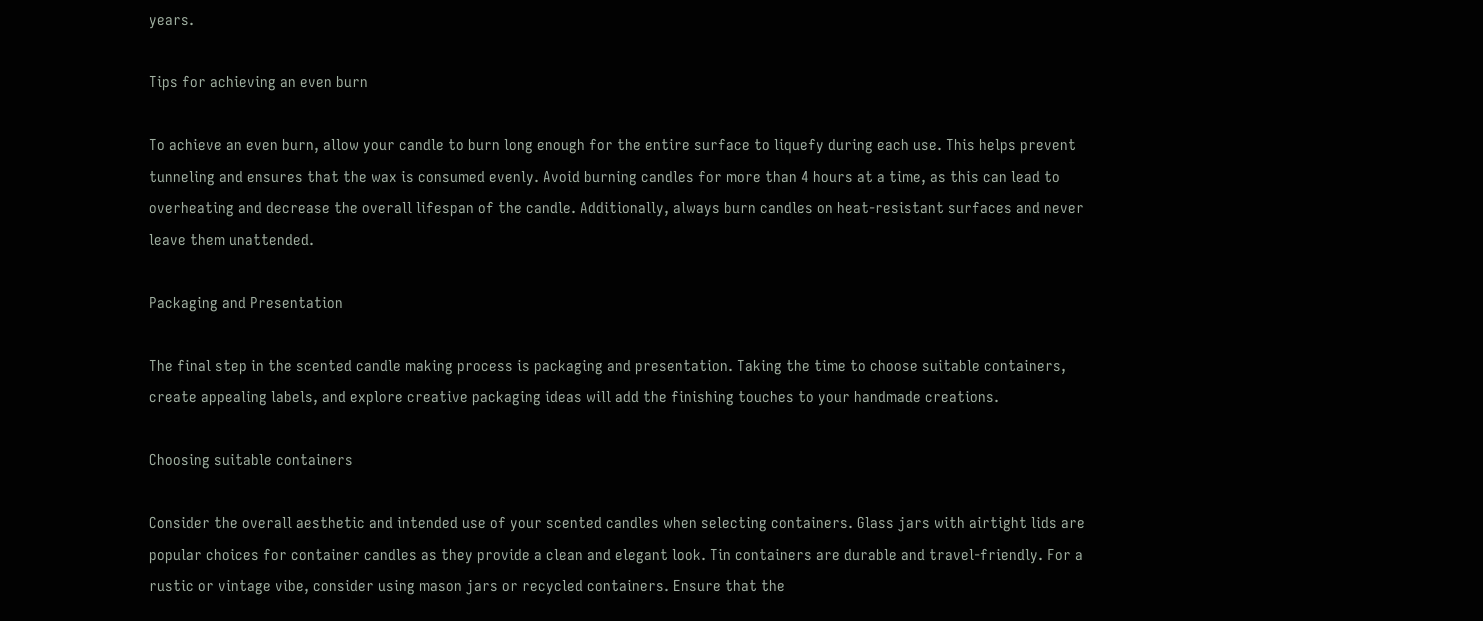years.

Tips for achieving an even burn

To achieve an even burn, allow your candle to burn long enough for the entire surface to liquefy during each use. This helps prevent tunneling and ensures that the wax is consumed evenly. Avoid burning candles for more than 4 hours at a time, as this can lead to overheating and decrease the overall lifespan of the candle. Additionally, always burn candles on heat-resistant surfaces and never leave them unattended.

Packaging and Presentation

The final step in the scented candle making process is packaging and presentation. Taking the time to choose suitable containers, create appealing labels, and explore creative packaging ideas will add the finishing touches to your handmade creations.

Choosing suitable containers

Consider the overall aesthetic and intended use of your scented candles when selecting containers. Glass jars with airtight lids are popular choices for container candles as they provide a clean and elegant look. Tin containers are durable and travel-friendly. For a rustic or vintage vibe, consider using mason jars or recycled containers. Ensure that the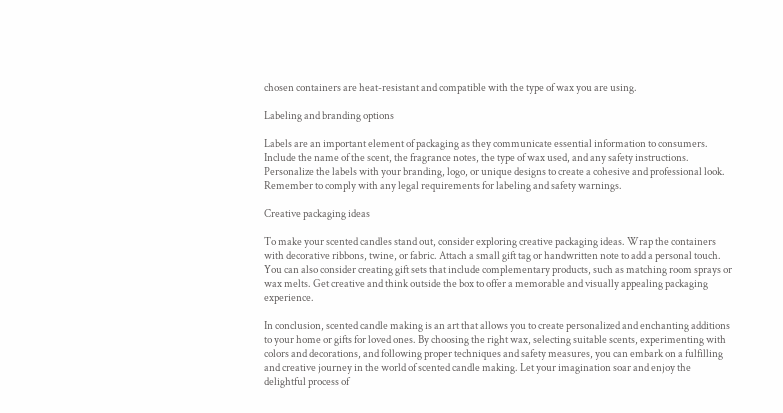chosen containers are heat-resistant and compatible with the type of wax you are using.

Labeling and branding options

Labels are an important element of packaging as they communicate essential information to consumers. Include the name of the scent, the fragrance notes, the type of wax used, and any safety instructions. Personalize the labels with your branding, logo, or unique designs to create a cohesive and professional look. Remember to comply with any legal requirements for labeling and safety warnings.

Creative packaging ideas

To make your scented candles stand out, consider exploring creative packaging ideas. Wrap the containers with decorative ribbons, twine, or fabric. Attach a small gift tag or handwritten note to add a personal touch. You can also consider creating gift sets that include complementary products, such as matching room sprays or wax melts. Get creative and think outside the box to offer a memorable and visually appealing packaging experience.

In conclusion, scented candle making is an art that allows you to create personalized and enchanting additions to your home or gifts for loved ones. By choosing the right wax, selecting suitable scents, experimenting with colors and decorations, and following proper techniques and safety measures, you can embark on a fulfilling and creative journey in the world of scented candle making. Let your imagination soar and enjoy the delightful process of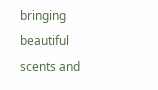bringing beautiful scents and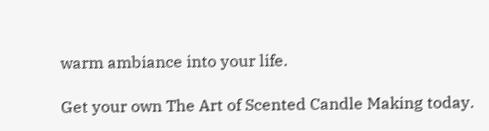warm ambiance into your life.

Get your own The Art of Scented Candle Making today.